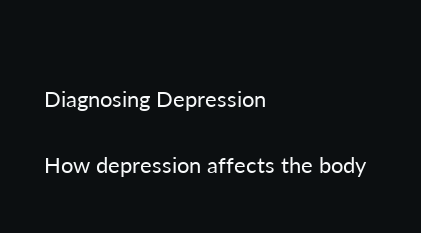Diagnosing Depression

How depression affects the body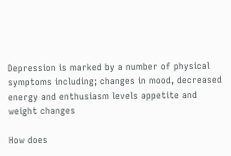Depression is marked by a number of physical symptoms including; changes in mood, decreased energy and enthusiasm levels appetite and weight changes

How does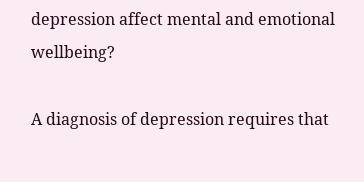depression affect mental and emotional wellbeing?

A diagnosis of depression requires that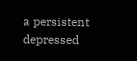a persistent depressed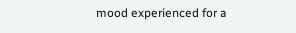mood experienced for a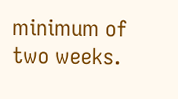minimum of two weeks.